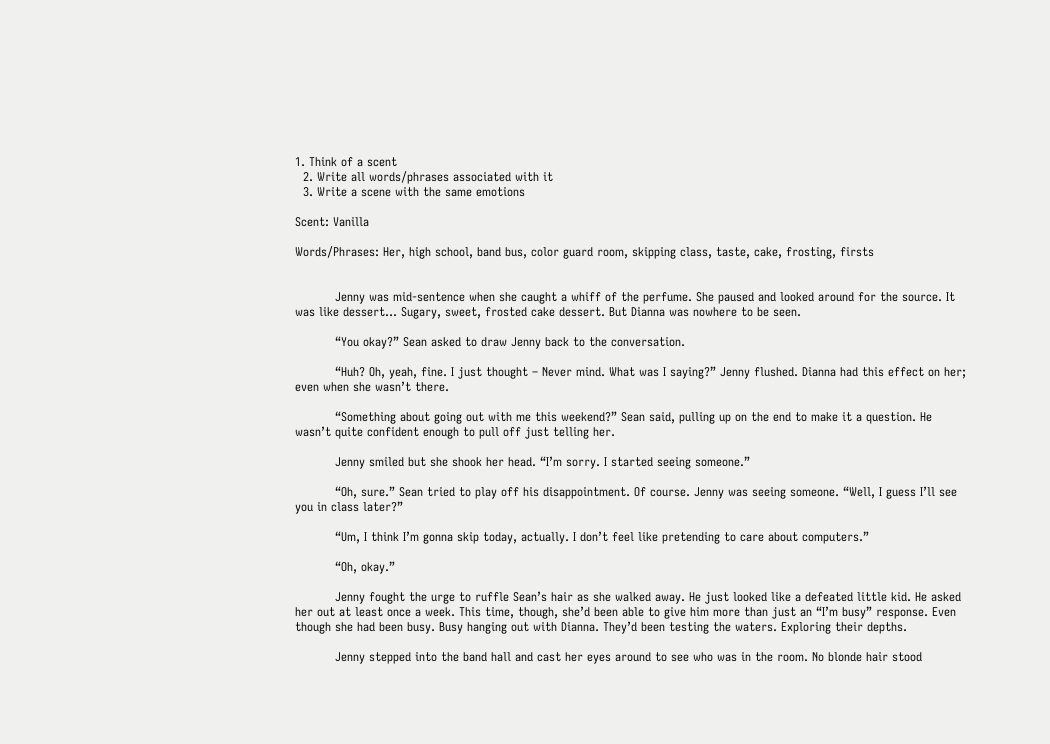1. Think of a scent
  2. Write all words/phrases associated with it
  3. Write a scene with the same emotions

Scent: Vanilla

Words/Phrases: Her, high school, band bus, color guard room, skipping class, taste, cake, frosting, firsts


          Jenny was mid-sentence when she caught a whiff of the perfume. She paused and looked around for the source. It was like dessert… Sugary, sweet, frosted cake dessert. But Dianna was nowhere to be seen.

          “You okay?” Sean asked to draw Jenny back to the conversation.

          “Huh? Oh, yeah, fine. I just thought – Never mind. What was I saying?” Jenny flushed. Dianna had this effect on her; even when she wasn’t there.

          “Something about going out with me this weekend?” Sean said, pulling up on the end to make it a question. He wasn’t quite confident enough to pull off just telling her.

          Jenny smiled but she shook her head. “I’m sorry. I started seeing someone.”

          “Oh, sure.” Sean tried to play off his disappointment. Of course. Jenny was seeing someone. “Well, I guess I’ll see you in class later?”

          “Um, I think I’m gonna skip today, actually. I don’t feel like pretending to care about computers.”

          “Oh, okay.”

          Jenny fought the urge to ruffle Sean’s hair as she walked away. He just looked like a defeated little kid. He asked her out at least once a week. This time, though, she’d been able to give him more than just an “I’m busy” response. Even though she had been busy. Busy hanging out with Dianna. They’d been testing the waters. Exploring their depths.

          Jenny stepped into the band hall and cast her eyes around to see who was in the room. No blonde hair stood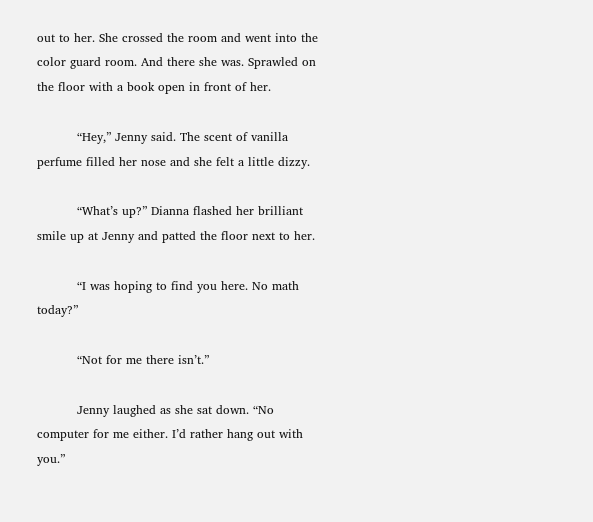out to her. She crossed the room and went into the color guard room. And there she was. Sprawled on the floor with a book open in front of her.

          “Hey,” Jenny said. The scent of vanilla perfume filled her nose and she felt a little dizzy.

          “What’s up?” Dianna flashed her brilliant smile up at Jenny and patted the floor next to her.

          “I was hoping to find you here. No math today?”

          “Not for me there isn’t.”

          Jenny laughed as she sat down. “No computer for me either. I’d rather hang out with you.”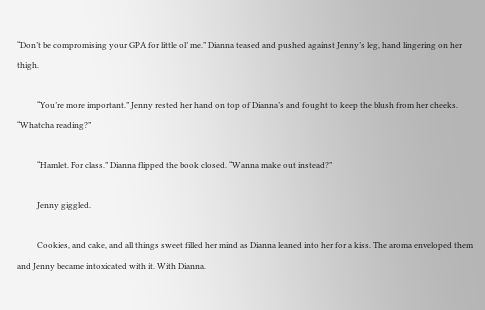“Don’t be compromising your GPA for little ol’ me.” Dianna teased and pushed against Jenny’s leg, hand lingering on her thigh.

          “You’re more important.” Jenny rested her hand on top of Dianna’s and fought to keep the blush from her cheeks. “Whatcha reading?”

          “Hamlet. For class.” Dianna flipped the book closed. “Wanna make out instead?”

          Jenny giggled.

          Cookies, and cake, and all things sweet filled her mind as Dianna leaned into her for a kiss. The aroma enveloped them and Jenny became intoxicated with it. With Dianna.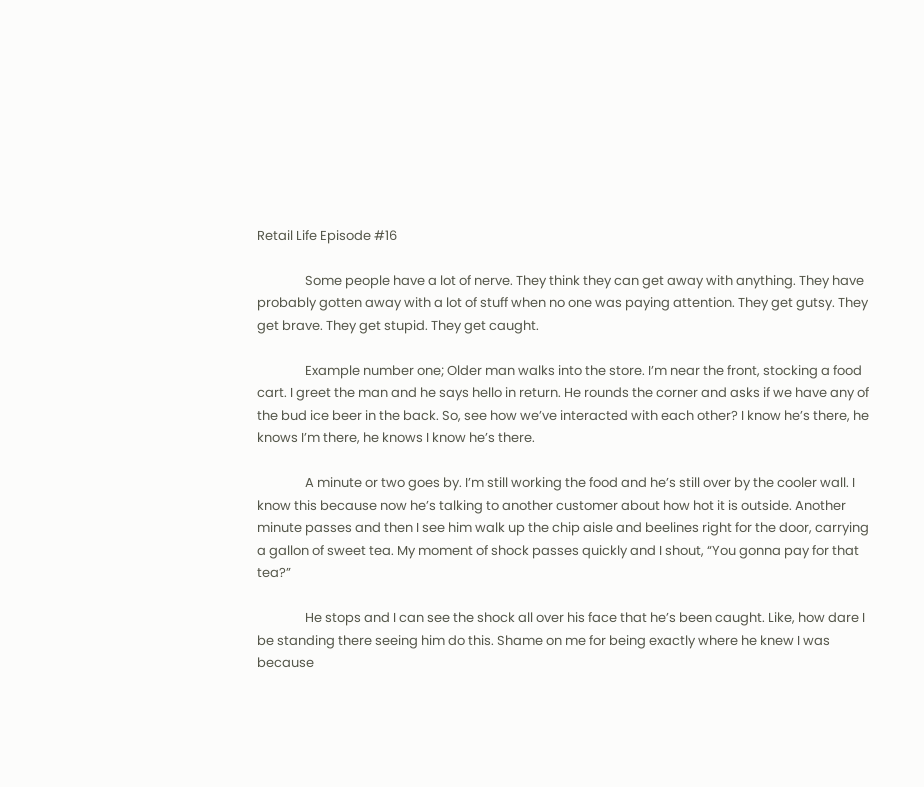Retail Life Episode #16

                Some people have a lot of nerve. They think they can get away with anything. They have probably gotten away with a lot of stuff when no one was paying attention. They get gutsy. They get brave. They get stupid. They get caught.

                Example number one; Older man walks into the store. I’m near the front, stocking a food cart. I greet the man and he says hello in return. He rounds the corner and asks if we have any of the bud ice beer in the back. So, see how we’ve interacted with each other? I know he’s there, he knows I’m there, he knows I know he’s there.

                A minute or two goes by. I’m still working the food and he’s still over by the cooler wall. I know this because now he’s talking to another customer about how hot it is outside. Another minute passes and then I see him walk up the chip aisle and beelines right for the door, carrying a gallon of sweet tea. My moment of shock passes quickly and I shout, “You gonna pay for that tea?”

                He stops and I can see the shock all over his face that he’s been caught. Like, how dare I be standing there seeing him do this. Shame on me for being exactly where he knew I was because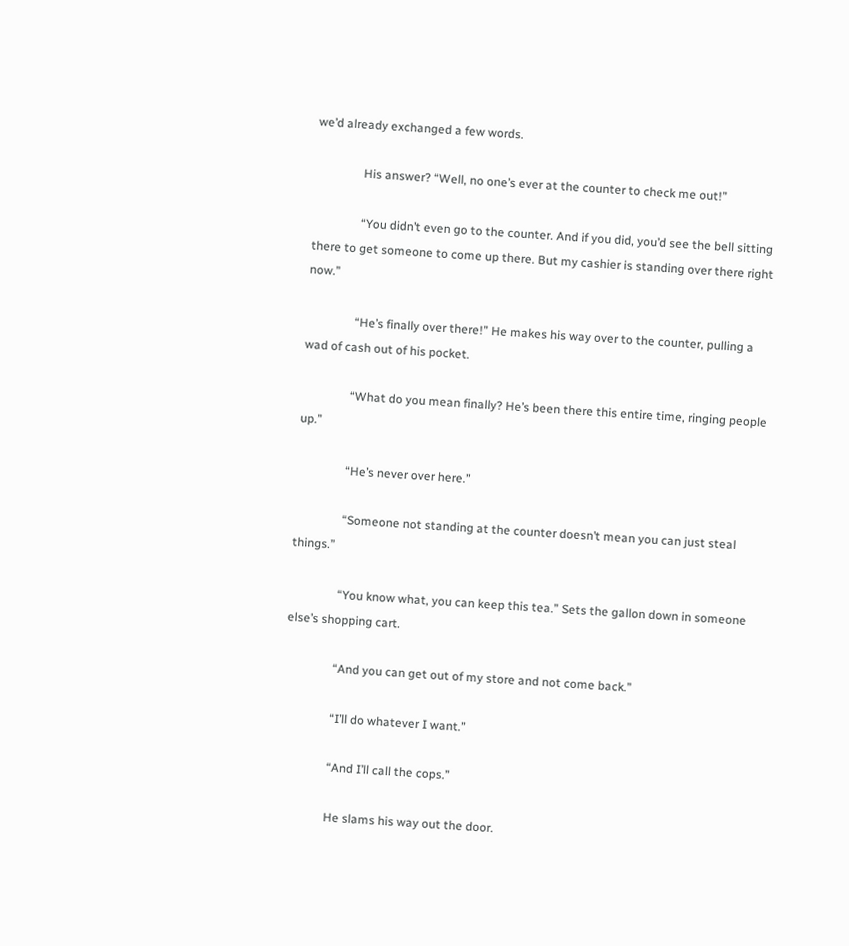we’d already exchanged a few words.

                His answer? “Well, no one’s ever at the counter to check me out!”

                “You didn’t even go to the counter. And if you did, you’d see the bell sitting there to get someone to come up there. But my cashier is standing over there right now.”

                “He’s finally over there!” He makes his way over to the counter, pulling a wad of cash out of his pocket.

                “What do you mean finally? He’s been there this entire time, ringing people up.”

                “He’s never over here.”

                “Someone not standing at the counter doesn’t mean you can just steal things.”

                “You know what, you can keep this tea.” Sets the gallon down in someone else’s shopping cart.

                “And you can get out of my store and not come back.”

                “I’ll do whatever I want.”

                “And I’ll call the cops.”

                He slams his way out the door.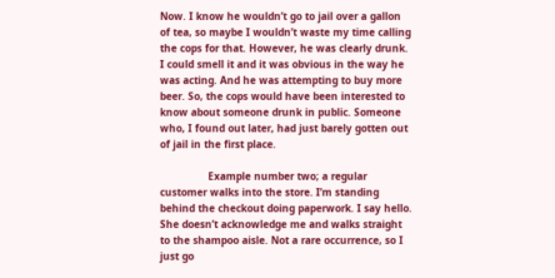Now. I know he wouldn’t go to jail over a gallon of tea, so maybe I wouldn’t waste my time calling the cops for that. However, he was clearly drunk. I could smell it and it was obvious in the way he was acting. And he was attempting to buy more beer. So, the cops would have been interested to know about someone drunk in public. Someone who, I found out later, had just barely gotten out of jail in the first place.

                Example number two; a regular customer walks into the store. I’m standing behind the checkout doing paperwork. I say hello. She doesn’t acknowledge me and walks straight to the shampoo aisle. Not a rare occurrence, so I just go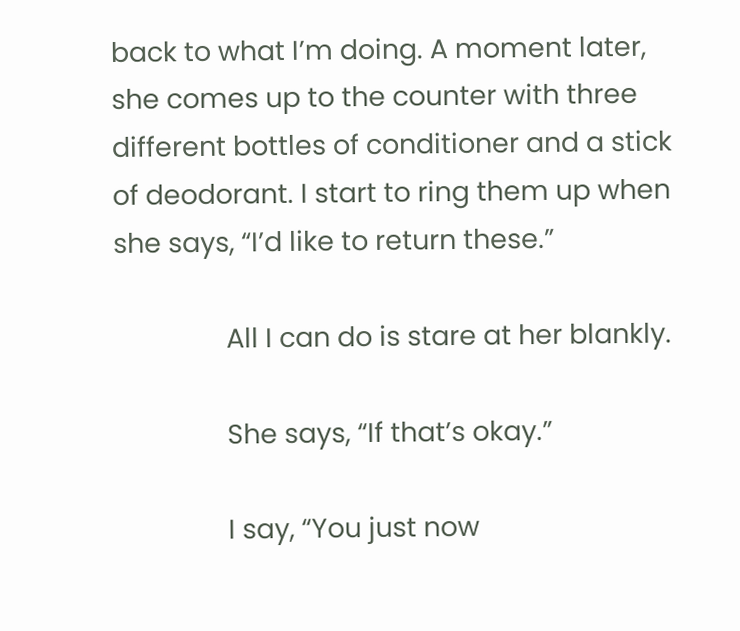back to what I’m doing. A moment later, she comes up to the counter with three different bottles of conditioner and a stick of deodorant. I start to ring them up when she says, “I’d like to return these.”

                All I can do is stare at her blankly.

                She says, “If that’s okay.”

                I say, “You just now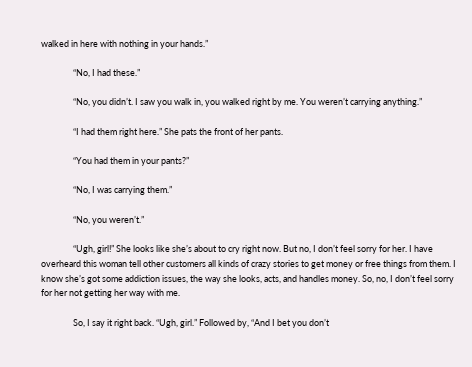walked in here with nothing in your hands.”

                “No, I had these.”

                “No, you didn’t. I saw you walk in, you walked right by me. You weren’t carrying anything.”

                “I had them right here.” She pats the front of her pants.

                “You had them in your pants?”

                “No, I was carrying them.”

                “No, you weren’t.”

                “Ugh, girl!” She looks like she’s about to cry right now. But no, I don’t feel sorry for her. I have overheard this woman tell other customers all kinds of crazy stories to get money or free things from them. I know she’s got some addiction issues, the way she looks, acts, and handles money. So, no, I don’t feel sorry for her not getting her way with me.

                So, I say it right back. “Ugh, girl.” Followed by, “And I bet you don’t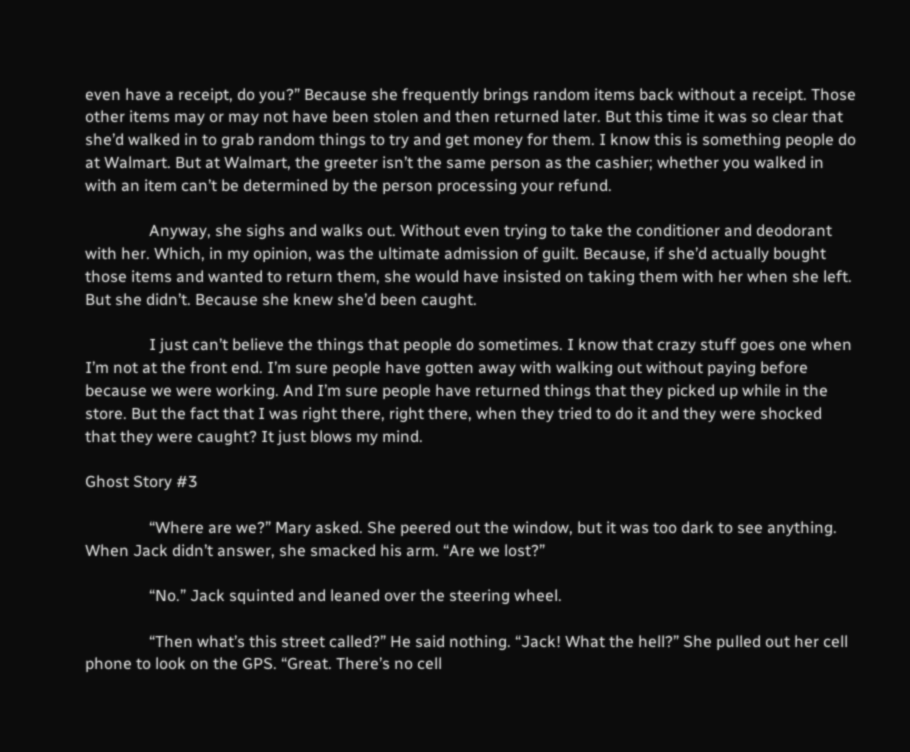even have a receipt, do you?” Because she frequently brings random items back without a receipt. Those other items may or may not have been stolen and then returned later. But this time it was so clear that she’d walked in to grab random things to try and get money for them. I know this is something people do at Walmart. But at Walmart, the greeter isn’t the same person as the cashier; whether you walked in with an item can’t be determined by the person processing your refund.

                Anyway, she sighs and walks out. Without even trying to take the conditioner and deodorant with her. Which, in my opinion, was the ultimate admission of guilt. Because, if she’d actually bought those items and wanted to return them, she would have insisted on taking them with her when she left. But she didn’t. Because she knew she’d been caught.

                I just can’t believe the things that people do sometimes. I know that crazy stuff goes one when I’m not at the front end. I’m sure people have gotten away with walking out without paying before because we were working. And I’m sure people have returned things that they picked up while in the store. But the fact that I was right there, right there, when they tried to do it and they were shocked that they were caught? It just blows my mind.

Ghost Story #3

                “Where are we?” Mary asked. She peered out the window, but it was too dark to see anything. When Jack didn’t answer, she smacked his arm. “Are we lost?”

                “No.” Jack squinted and leaned over the steering wheel.

                “Then what’s this street called?” He said nothing. “Jack! What the hell?” She pulled out her cell phone to look on the GPS. “Great. There’s no cell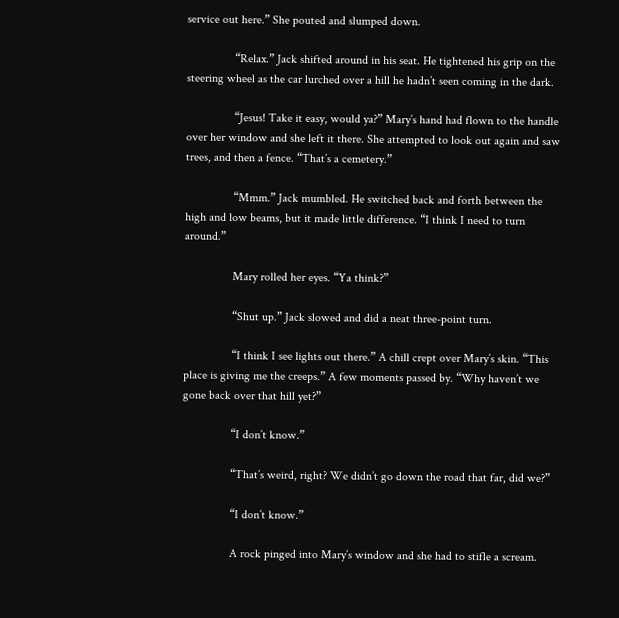service out here.” She pouted and slumped down.

                “Relax.” Jack shifted around in his seat. He tightened his grip on the steering wheel as the car lurched over a hill he hadn’t seen coming in the dark.

                “Jesus! Take it easy, would ya?” Mary’s hand had flown to the handle over her window and she left it there. She attempted to look out again and saw trees, and then a fence. “That’s a cemetery.”

                “Mmm.” Jack mumbled. He switched back and forth between the high and low beams, but it made little difference. “I think I need to turn around.”

                Mary rolled her eyes. “Ya think?”

                “Shut up.” Jack slowed and did a neat three-point turn.

                “I think I see lights out there.” A chill crept over Mary’s skin. “This place is giving me the creeps.” A few moments passed by. “Why haven’t we gone back over that hill yet?”

                “I don’t know.”

                “That’s weird, right? We didn’t go down the road that far, did we?”

                “I don’t know.”

                A rock pinged into Mary’s window and she had to stifle a scream.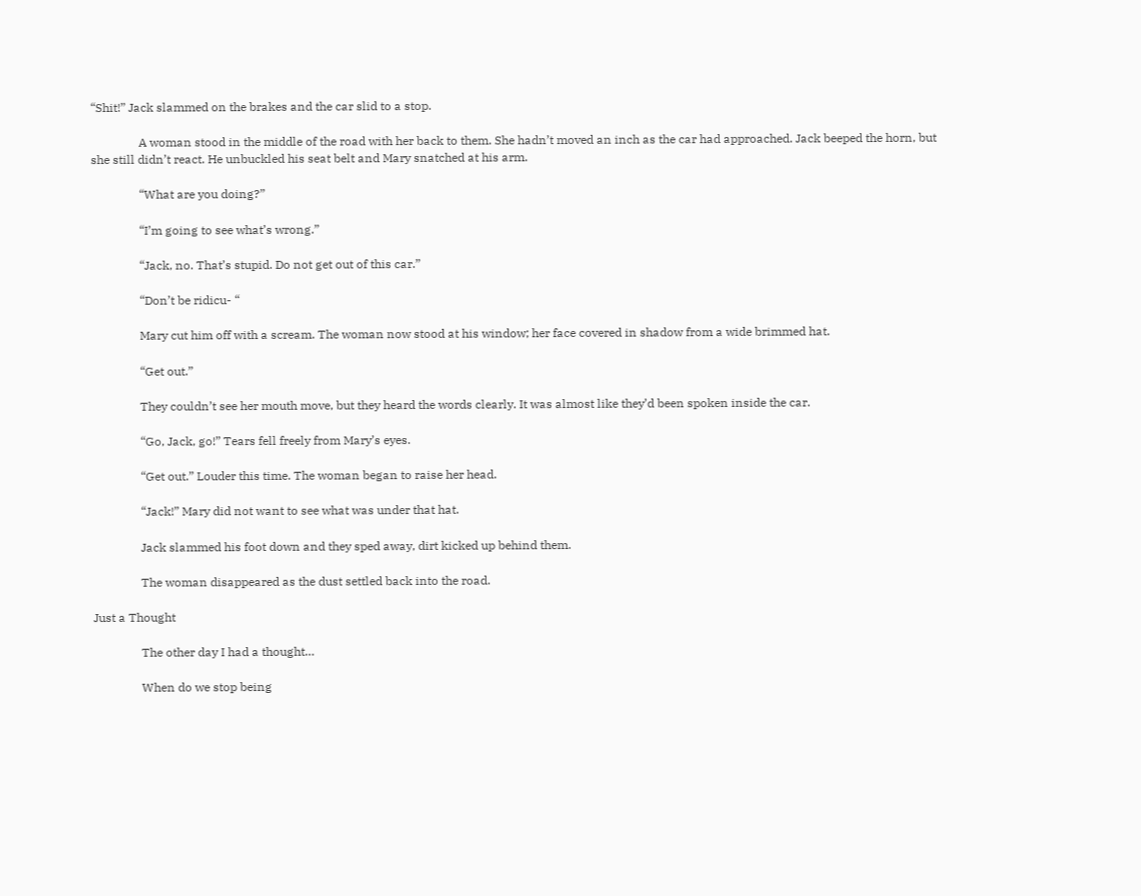“Shit!” Jack slammed on the brakes and the car slid to a stop.

                A woman stood in the middle of the road with her back to them. She hadn’t moved an inch as the car had approached. Jack beeped the horn, but she still didn’t react. He unbuckled his seat belt and Mary snatched at his arm.

                “What are you doing?”

                “I’m going to see what’s wrong.”

                “Jack, no. That’s stupid. Do not get out of this car.”

                “Don’t be ridicu- “

                Mary cut him off with a scream. The woman now stood at his window; her face covered in shadow from a wide brimmed hat.

                “Get out.”

                They couldn’t see her mouth move, but they heard the words clearly. It was almost like they’d been spoken inside the car.

                “Go, Jack, go!” Tears fell freely from Mary’s eyes.

                “Get out.” Louder this time. The woman began to raise her head.

                “Jack!” Mary did not want to see what was under that hat.

                Jack slammed his foot down and they sped away, dirt kicked up behind them.

                The woman disappeared as the dust settled back into the road.

Just a Thought

                The other day I had a thought…

                When do we stop being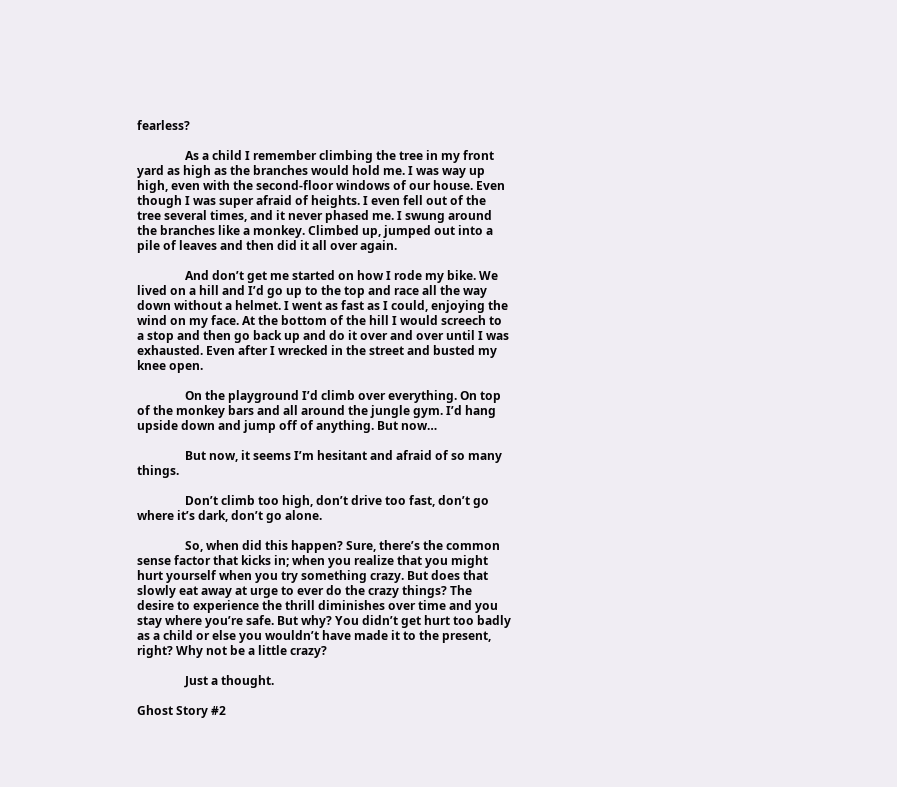fearless?

                As a child I remember climbing the tree in my front yard as high as the branches would hold me. I was way up high, even with the second-floor windows of our house. Even though I was super afraid of heights. I even fell out of the tree several times, and it never phased me. I swung around the branches like a monkey. Climbed up, jumped out into a pile of leaves and then did it all over again.

                And don’t get me started on how I rode my bike. We lived on a hill and I’d go up to the top and race all the way down without a helmet. I went as fast as I could, enjoying the wind on my face. At the bottom of the hill I would screech to a stop and then go back up and do it over and over until I was exhausted. Even after I wrecked in the street and busted my knee open.

                On the playground I’d climb over everything. On top of the monkey bars and all around the jungle gym. I’d hang upside down and jump off of anything. But now…

                But now, it seems I’m hesitant and afraid of so many things.

                Don’t climb too high, don’t drive too fast, don’t go where it’s dark, don’t go alone.

                So, when did this happen? Sure, there’s the common sense factor that kicks in; when you realize that you might hurt yourself when you try something crazy. But does that slowly eat away at urge to ever do the crazy things? The desire to experience the thrill diminishes over time and you stay where you’re safe. But why? You didn’t get hurt too badly as a child or else you wouldn’t have made it to the present, right? Why not be a little crazy?

                Just a thought.

Ghost Story #2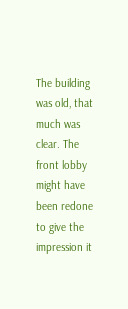The building was old, that much was clear. The front lobby might have been redone to give the impression it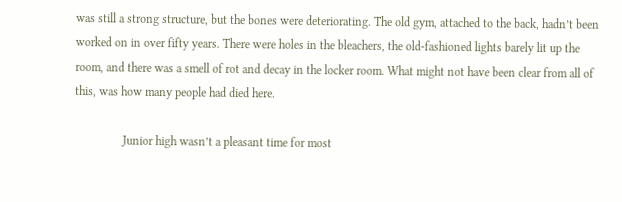was still a strong structure, but the bones were deteriorating. The old gym, attached to the back, hadn’t been worked on in over fifty years. There were holes in the bleachers, the old-fashioned lights barely lit up the room, and there was a smell of rot and decay in the locker room. What might not have been clear from all of this, was how many people had died here.

                Junior high wasn’t a pleasant time for most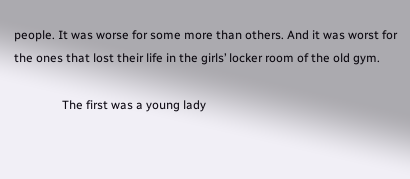people. It was worse for some more than others. And it was worst for the ones that lost their life in the girls’ locker room of the old gym.

                The first was a young lady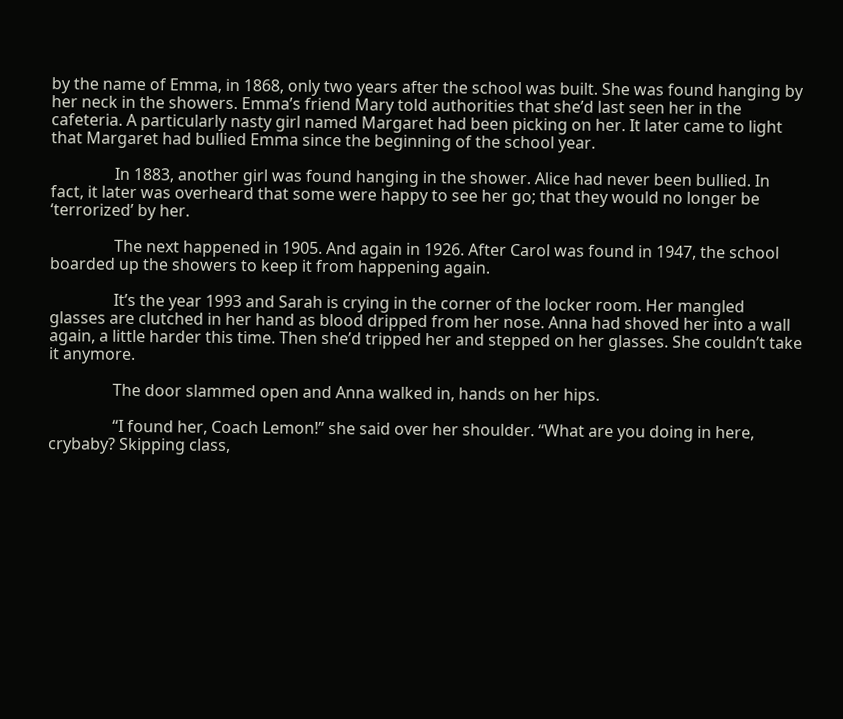by the name of Emma, in 1868, only two years after the school was built. She was found hanging by her neck in the showers. Emma’s friend Mary told authorities that she’d last seen her in the cafeteria. A particularly nasty girl named Margaret had been picking on her. It later came to light that Margaret had bullied Emma since the beginning of the school year.

                In 1883, another girl was found hanging in the shower. Alice had never been bullied. In fact, it later was overheard that some were happy to see her go; that they would no longer be ‘terrorized’ by her.

                The next happened in 1905. And again in 1926. After Carol was found in 1947, the school boarded up the showers to keep it from happening again.

                It’s the year 1993 and Sarah is crying in the corner of the locker room. Her mangled glasses are clutched in her hand as blood dripped from her nose. Anna had shoved her into a wall again, a little harder this time. Then she’d tripped her and stepped on her glasses. She couldn’t take it anymore.

                The door slammed open and Anna walked in, hands on her hips.

                “I found her, Coach Lemon!” she said over her shoulder. “What are you doing in here, crybaby? Skipping class,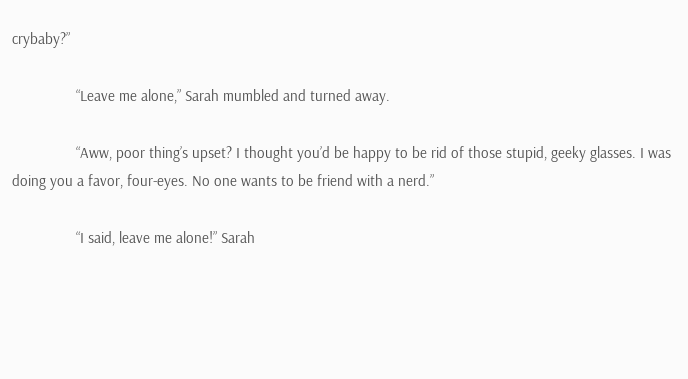crybaby?”

                “Leave me alone,” Sarah mumbled and turned away.

                “Aww, poor thing’s upset? I thought you’d be happy to be rid of those stupid, geeky glasses. I was doing you a favor, four-eyes. No one wants to be friend with a nerd.”

                “I said, leave me alone!” Sarah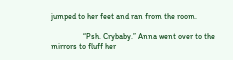jumped to her feet and ran from the room.

                “Psh. Crybaby.” Anna went over to the mirrors to fluff her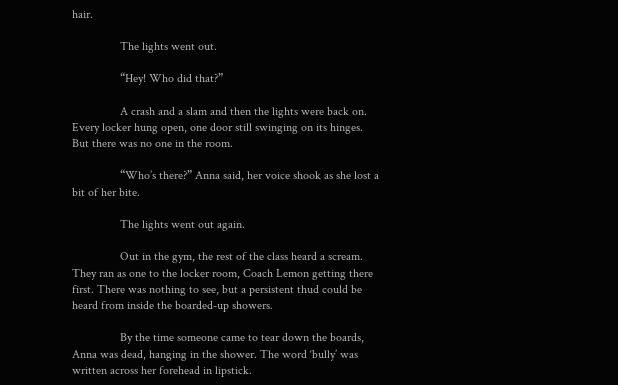hair.

                The lights went out.

                “Hey! Who did that?”

                A crash and a slam and then the lights were back on. Every locker hung open, one door still swinging on its hinges. But there was no one in the room.

                “Who’s there?” Anna said, her voice shook as she lost a bit of her bite.

                The lights went out again.

                Out in the gym, the rest of the class heard a scream. They ran as one to the locker room, Coach Lemon getting there first. There was nothing to see, but a persistent thud could be heard from inside the boarded-up showers.

                By the time someone came to tear down the boards, Anna was dead, hanging in the shower. The word ‘bully’ was written across her forehead in lipstick.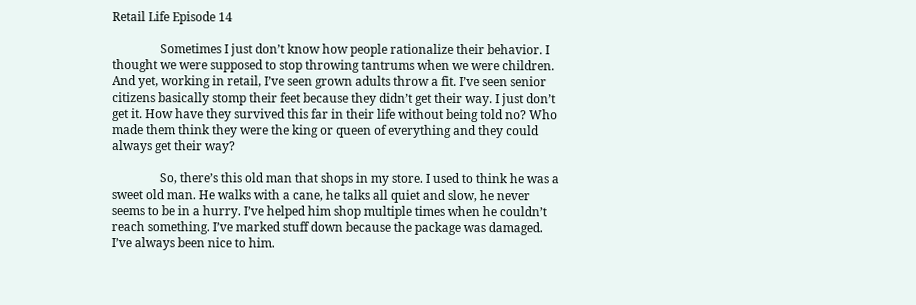Retail Life Episode 14

                Sometimes I just don’t know how people rationalize their behavior. I thought we were supposed to stop throwing tantrums when we were children. And yet, working in retail, I’ve seen grown adults throw a fit. I’ve seen senior citizens basically stomp their feet because they didn’t get their way. I just don’t get it. How have they survived this far in their life without being told no? Who made them think they were the king or queen of everything and they could always get their way?

                So, there’s this old man that shops in my store. I used to think he was a sweet old man. He walks with a cane, he talks all quiet and slow, he never seems to be in a hurry. I’ve helped him shop multiple times when he couldn’t reach something. I’ve marked stuff down because the package was damaged. I’ve always been nice to him.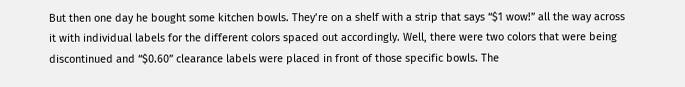But then one day he bought some kitchen bowls. They’re on a shelf with a strip that says “$1 wow!” all the way across it with individual labels for the different colors spaced out accordingly. Well, there were two colors that were being discontinued and “$0.60” clearance labels were placed in front of those specific bowls. The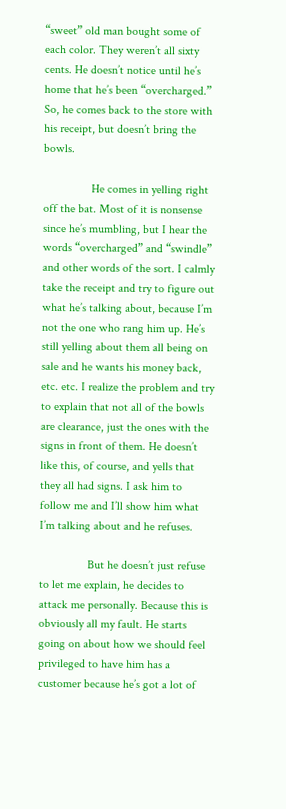“sweet” old man bought some of each color. They weren’t all sixty cents. He doesn’t notice until he’s home that he’s been “overcharged.” So, he comes back to the store with his receipt, but doesn’t bring the bowls.

                He comes in yelling right off the bat. Most of it is nonsense since he’s mumbling, but I hear the words “overcharged” and “swindle” and other words of the sort. I calmly take the receipt and try to figure out what he’s talking about, because I’m not the one who rang him up. He’s still yelling about them all being on sale and he wants his money back, etc. etc. I realize the problem and try to explain that not all of the bowls are clearance, just the ones with the signs in front of them. He doesn’t like this, of course, and yells that they all had signs. I ask him to follow me and I’ll show him what I’m talking about and he refuses.

                But he doesn’t just refuse to let me explain, he decides to attack me personally. Because this is obviously all my fault. He starts going on about how we should feel privileged to have him has a customer because he’s got a lot of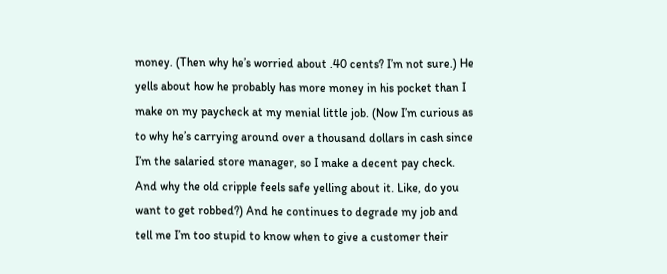money. (Then why he’s worried about .40 cents? I’m not sure.) He yells about how he probably has more money in his pocket than I make on my paycheck at my menial little job. (Now I’m curious as to why he’s carrying around over a thousand dollars in cash since I’m the salaried store manager, so I make a decent pay check. And why the old cripple feels safe yelling about it. Like, do you want to get robbed?) And he continues to degrade my job and tell me I’m too stupid to know when to give a customer their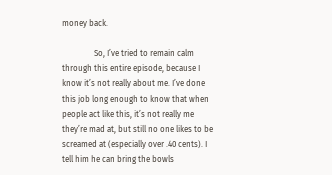money back.

                So, I’ve tried to remain calm through this entire episode, because I know it’s not really about me. I’ve done this job long enough to know that when people act like this, it’s not really me they’re mad at, but still no one likes to be screamed at (especially over .40 cents). I tell him he can bring the bowls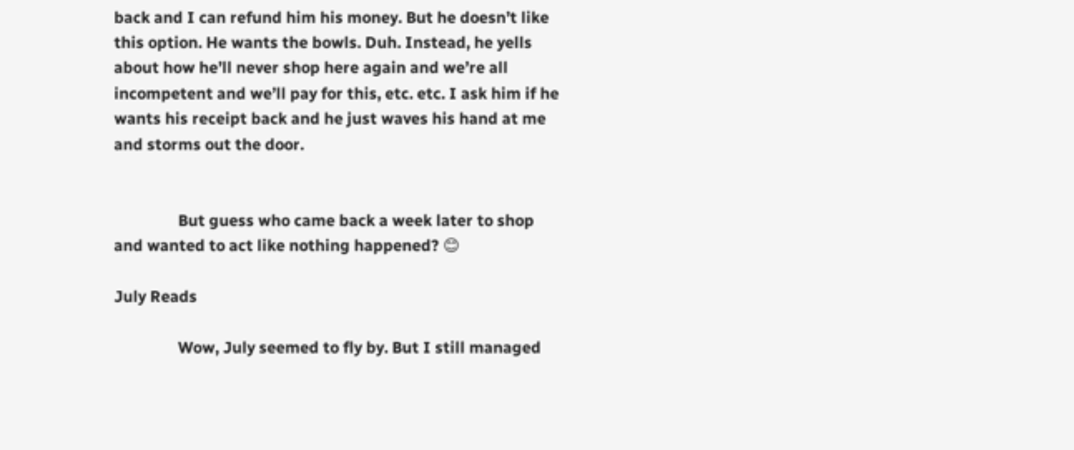back and I can refund him his money. But he doesn’t like this option. He wants the bowls. Duh. Instead, he yells about how he’ll never shop here again and we’re all incompetent and we’ll pay for this, etc. etc. I ask him if he wants his receipt back and he just waves his hand at me and storms out the door.


                But guess who came back a week later to shop and wanted to act like nothing happened? 😊

July Reads

                Wow, July seemed to fly by. But I still managed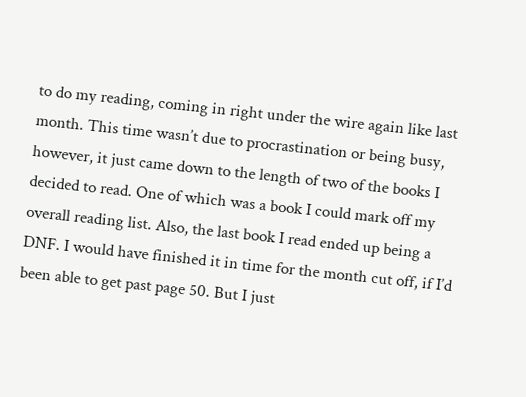to do my reading, coming in right under the wire again like last month. This time wasn’t due to procrastination or being busy, however, it just came down to the length of two of the books I decided to read. One of which was a book I could mark off my overall reading list. Also, the last book I read ended up being a DNF. I would have finished it in time for the month cut off, if I’d been able to get past page 50. But I just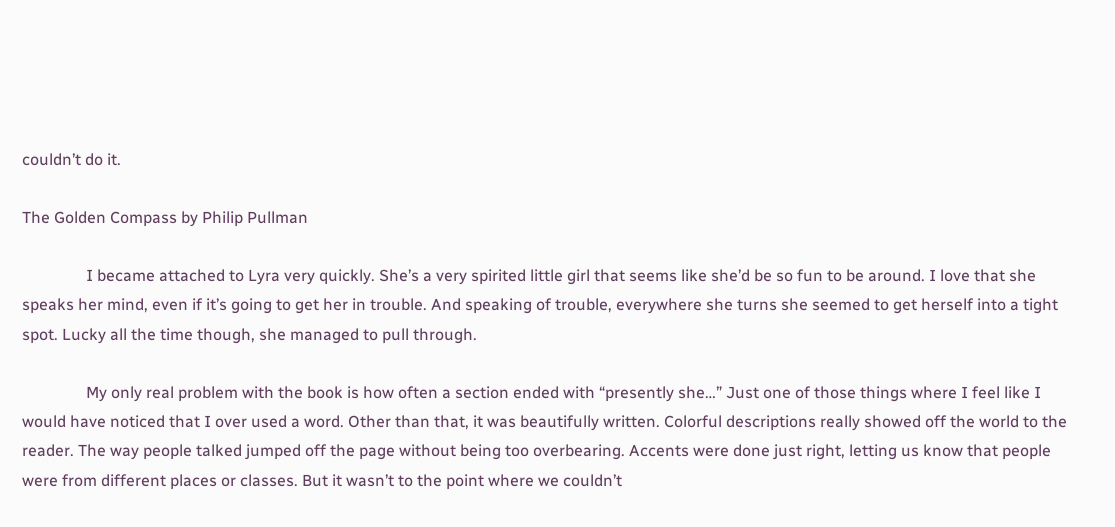couldn’t do it.

The Golden Compass by Philip Pullman

                I became attached to Lyra very quickly. She’s a very spirited little girl that seems like she’d be so fun to be around. I love that she speaks her mind, even if it’s going to get her in trouble. And speaking of trouble, everywhere she turns she seemed to get herself into a tight spot. Lucky all the time though, she managed to pull through.

                My only real problem with the book is how often a section ended with “presently she…” Just one of those things where I feel like I would have noticed that I over used a word. Other than that, it was beautifully written. Colorful descriptions really showed off the world to the reader. The way people talked jumped off the page without being too overbearing. Accents were done just right, letting us know that people were from different places or classes. But it wasn’t to the point where we couldn’t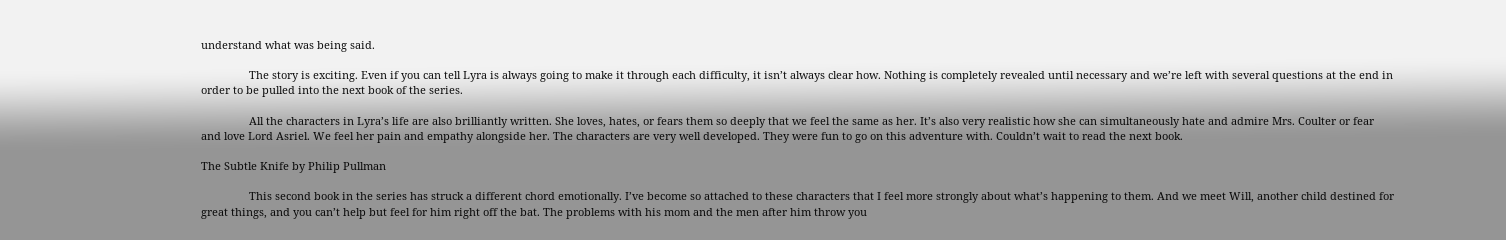understand what was being said.

                The story is exciting. Even if you can tell Lyra is always going to make it through each difficulty, it isn’t always clear how. Nothing is completely revealed until necessary and we’re left with several questions at the end in order to be pulled into the next book of the series.

                All the characters in Lyra’s life are also brilliantly written. She loves, hates, or fears them so deeply that we feel the same as her. It’s also very realistic how she can simultaneously hate and admire Mrs. Coulter or fear and love Lord Asriel. We feel her pain and empathy alongside her. The characters are very well developed. They were fun to go on this adventure with. Couldn’t wait to read the next book.

The Subtle Knife by Philip Pullman

                This second book in the series has struck a different chord emotionally. I’ve become so attached to these characters that I feel more strongly about what’s happening to them. And we meet Will, another child destined for great things, and you can’t help but feel for him right off the bat. The problems with his mom and the men after him throw you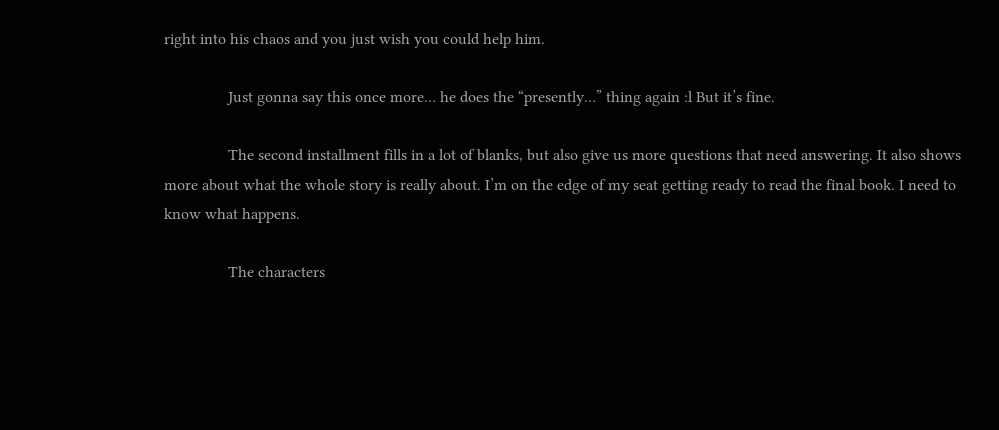right into his chaos and you just wish you could help him.

                Just gonna say this once more… he does the “presently…” thing again :l But it’s fine.

                The second installment fills in a lot of blanks, but also give us more questions that need answering. It also shows more about what the whole story is really about. I’m on the edge of my seat getting ready to read the final book. I need to know what happens.

                The characters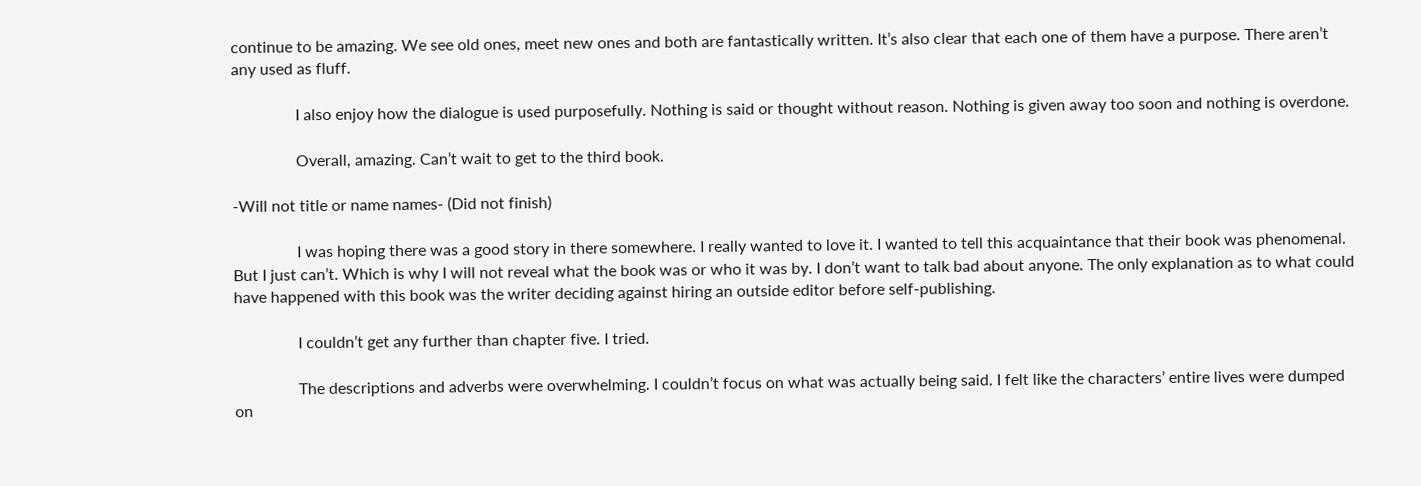continue to be amazing. We see old ones, meet new ones and both are fantastically written. It’s also clear that each one of them have a purpose. There aren’t any used as fluff.

                I also enjoy how the dialogue is used purposefully. Nothing is said or thought without reason. Nothing is given away too soon and nothing is overdone.

                Overall, amazing. Can’t wait to get to the third book.

-Will not title or name names- (Did not finish)

                I was hoping there was a good story in there somewhere. I really wanted to love it. I wanted to tell this acquaintance that their book was phenomenal. But I just can’t. Which is why I will not reveal what the book was or who it was by. I don’t want to talk bad about anyone. The only explanation as to what could have happened with this book was the writer deciding against hiring an outside editor before self-publishing.

                I couldn’t get any further than chapter five. I tried.

                The descriptions and adverbs were overwhelming. I couldn’t focus on what was actually being said. I felt like the characters’ entire lives were dumped on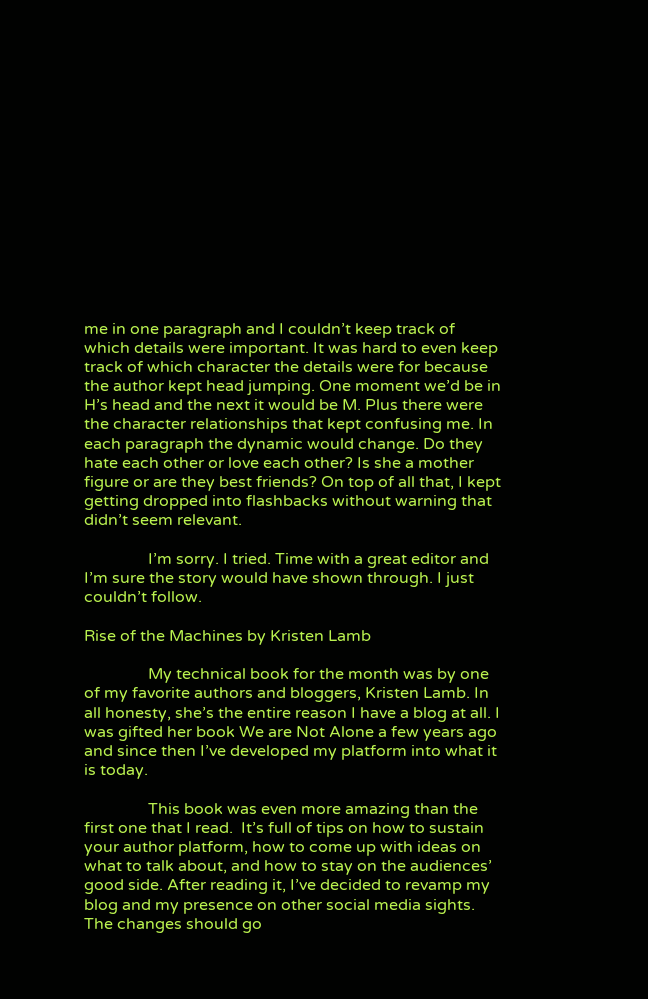me in one paragraph and I couldn’t keep track of which details were important. It was hard to even keep track of which character the details were for because the author kept head jumping. One moment we’d be in H’s head and the next it would be M. Plus there were the character relationships that kept confusing me. In each paragraph the dynamic would change. Do they hate each other or love each other? Is she a mother figure or are they best friends? On top of all that, I kept getting dropped into flashbacks without warning that didn’t seem relevant.

                I’m sorry. I tried. Time with a great editor and I’m sure the story would have shown through. I just couldn’t follow.

Rise of the Machines by Kristen Lamb

                My technical book for the month was by one of my favorite authors and bloggers, Kristen Lamb. In all honesty, she’s the entire reason I have a blog at all. I was gifted her book We are Not Alone a few years ago and since then I’ve developed my platform into what it is today.

                This book was even more amazing than the first one that I read.  It’s full of tips on how to sustain your author platform, how to come up with ideas on what to talk about, and how to stay on the audiences’ good side. After reading it, I’ve decided to revamp my blog and my presence on other social media sights. The changes should go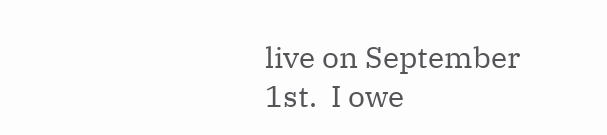live on September 1st.  I owe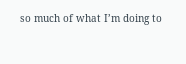so much of what I’m doing to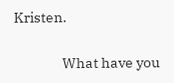Kristen.

                What have you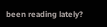been reading lately?